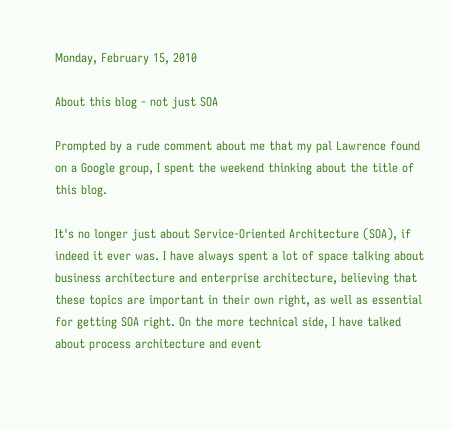Monday, February 15, 2010

About this blog - not just SOA

Prompted by a rude comment about me that my pal Lawrence found on a Google group, I spent the weekend thinking about the title of this blog.

It's no longer just about Service-Oriented Architecture (SOA), if indeed it ever was. I have always spent a lot of space talking about business architecture and enterprise architecture, believing that these topics are important in their own right, as well as essential for getting SOA right. On the more technical side, I have talked about process architecture and event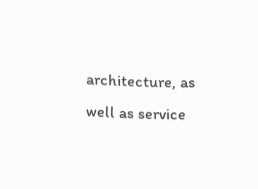architecture, as well as service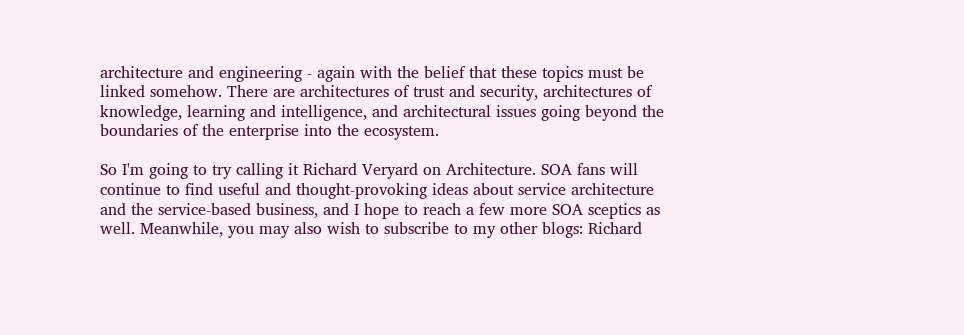architecture and engineering - again with the belief that these topics must be linked somehow. There are architectures of trust and security, architectures of knowledge, learning and intelligence, and architectural issues going beyond the boundaries of the enterprise into the ecosystem.

So I'm going to try calling it Richard Veryard on Architecture. SOA fans will continue to find useful and thought-provoking ideas about service architecture and the service-based business, and I hope to reach a few more SOA sceptics as well. Meanwhile, you may also wish to subscribe to my other blogs: Richard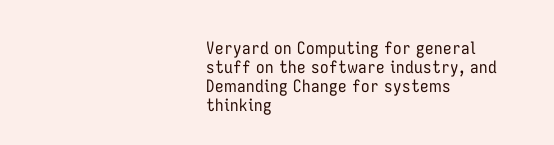Veryard on Computing for general stuff on the software industry, and Demanding Change for systems thinking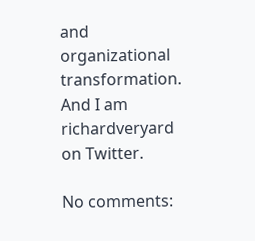and organizational transformation. And I am richardveryard on Twitter.

No comments: